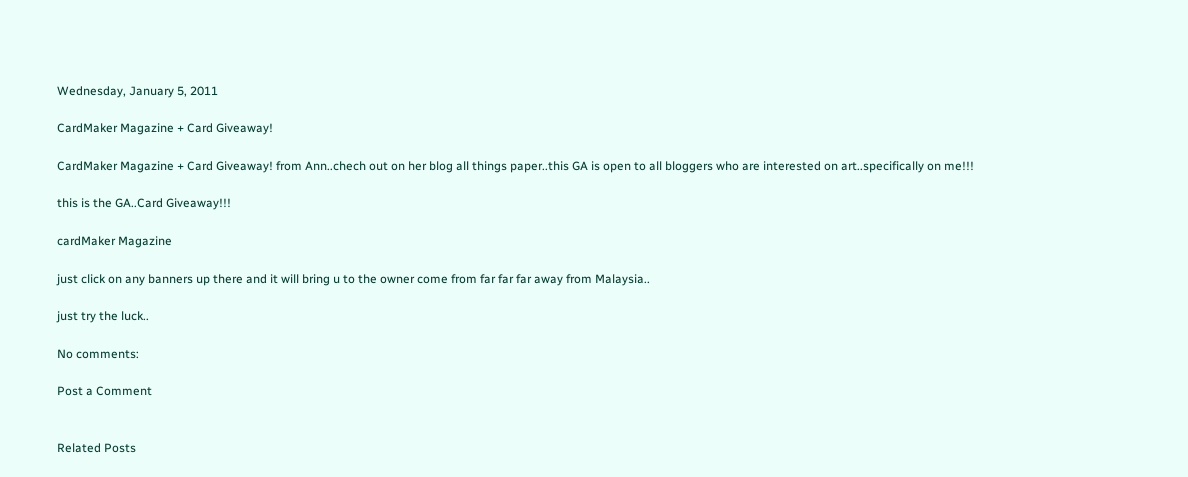Wednesday, January 5, 2011

CardMaker Magazine + Card Giveaway!

CardMaker Magazine + Card Giveaway! from Ann..chech out on her blog all things paper..this GA is open to all bloggers who are interested on art..specifically on me!!!

this is the GA..Card Giveaway!!!

cardMaker Magazine

just click on any banners up there and it will bring u to the owner come from far far far away from Malaysia..

just try the luck..

No comments:

Post a Comment


Related Posts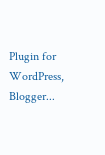Plugin for WordPress, Blogger...